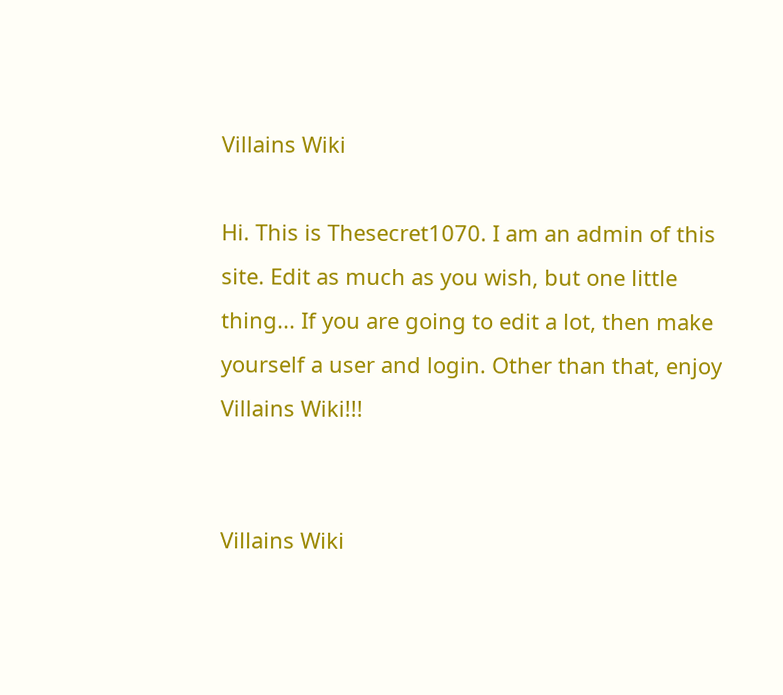Villains Wiki

Hi. This is Thesecret1070. I am an admin of this site. Edit as much as you wish, but one little thing... If you are going to edit a lot, then make yourself a user and login. Other than that, enjoy Villains Wiki!!!


Villains Wiki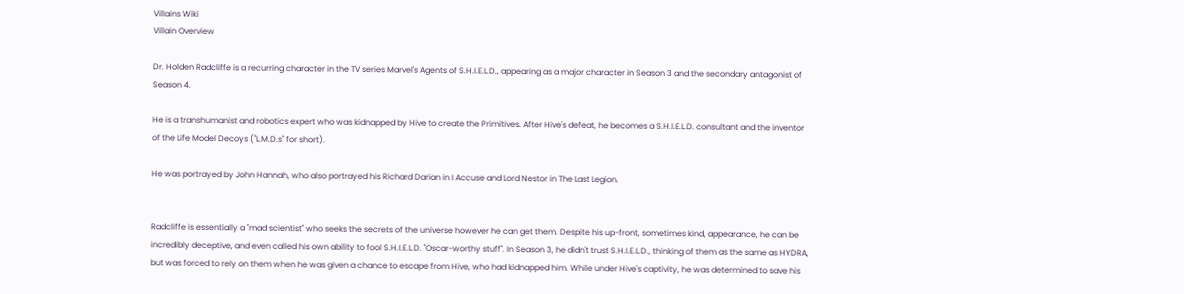Villains Wiki
Villain Overview

Dr. Holden Radcliffe is a recurring character in the TV series Marvel's Agents of S.H.I.E.L.D., appearing as a major character in Season 3 and the secondary antagonist of Season 4.

He is a transhumanist and robotics expert who was kidnapped by Hive to create the Primitives. After Hive's defeat, he becomes a S.H.I.E.L.D. consultant and the inventor of the Life Model Decoys ("L.M.D.s" for short).

He was portrayed by John Hannah, who also portrayed his Richard Darian in I Accuse and Lord Nestor in The Last Legion.


Radcliffe is essentially a "mad scientist" who seeks the secrets of the universe however he can get them. Despite his up-front, sometimes kind, appearance, he can be incredibly deceptive, and even called his own ability to fool S.H.I.E.L.D. "Oscar-worthy stuff". In Season 3, he didn't trust S.H.I.E.L.D., thinking of them as the same as HYDRA, but was forced to rely on them when he was given a chance to escape from Hive, who had kidnapped him. While under Hive's captivity, he was determined to save his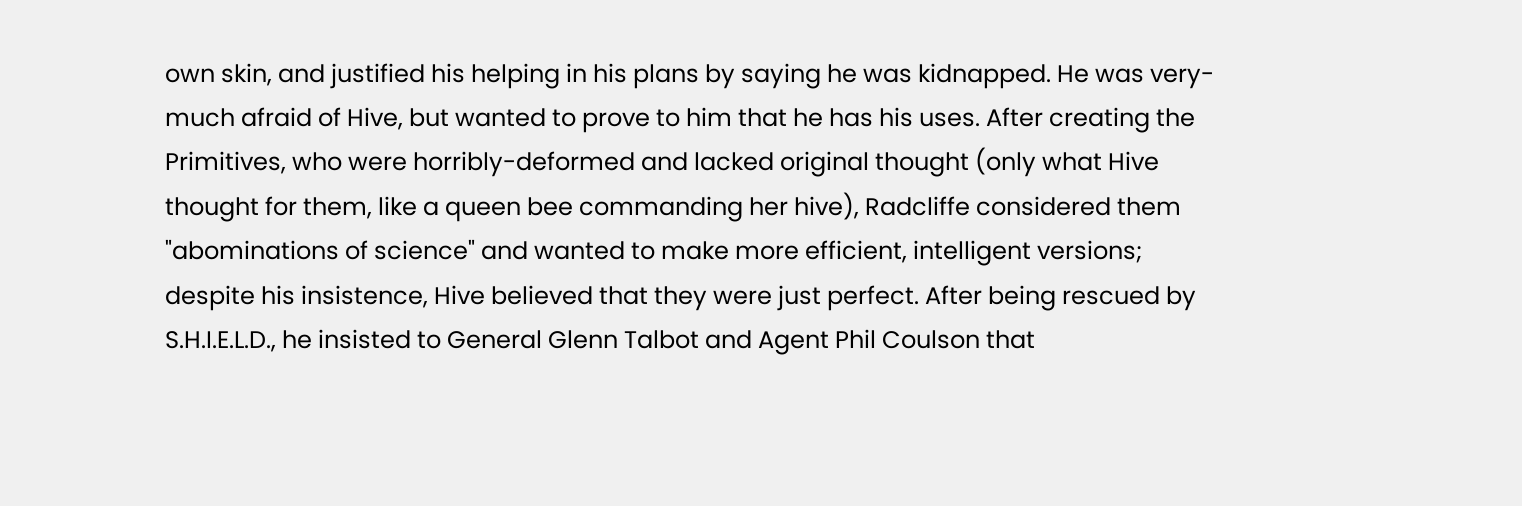own skin, and justified his helping in his plans by saying he was kidnapped. He was very-much afraid of Hive, but wanted to prove to him that he has his uses. After creating the Primitives, who were horribly-deformed and lacked original thought (only what Hive thought for them, like a queen bee commanding her hive), Radcliffe considered them "abominations of science" and wanted to make more efficient, intelligent versions; despite his insistence, Hive believed that they were just perfect. After being rescued by S.H.I.E.L.D., he insisted to General Glenn Talbot and Agent Phil Coulson that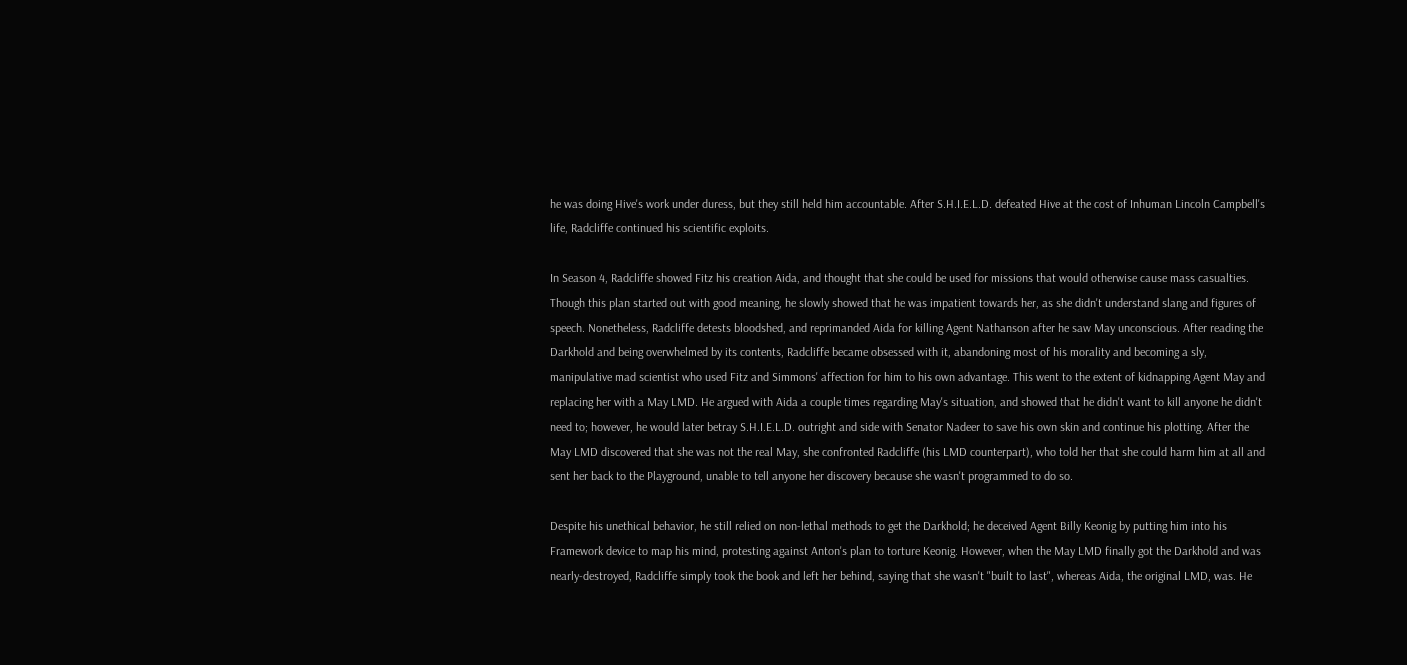he was doing Hive's work under duress, but they still held him accountable. After S.H.I.E.L.D. defeated Hive at the cost of Inhuman Lincoln Campbell's life, Radcliffe continued his scientific exploits.

In Season 4, Radcliffe showed Fitz his creation Aida, and thought that she could be used for missions that would otherwise cause mass casualties. Though this plan started out with good meaning, he slowly showed that he was impatient towards her, as she didn't understand slang and figures of speech. Nonetheless, Radcliffe detests bloodshed, and reprimanded Aida for killing Agent Nathanson after he saw May unconscious. After reading the Darkhold and being overwhelmed by its contents, Radcliffe became obsessed with it, abandoning most of his morality and becoming a sly, manipulative mad scientist who used Fitz and Simmons' affection for him to his own advantage. This went to the extent of kidnapping Agent May and replacing her with a May LMD. He argued with Aida a couple times regarding May's situation, and showed that he didn't want to kill anyone he didn't need to; however, he would later betray S.H.I.E.L.D. outright and side with Senator Nadeer to save his own skin and continue his plotting. After the May LMD discovered that she was not the real May, she confronted Radcliffe (his LMD counterpart), who told her that she could harm him at all and sent her back to the Playground, unable to tell anyone her discovery because she wasn't programmed to do so.

Despite his unethical behavior, he still relied on non-lethal methods to get the Darkhold; he deceived Agent Billy Keonig by putting him into his Framework device to map his mind, protesting against Anton's plan to torture Keonig. However, when the May LMD finally got the Darkhold and was nearly-destroyed, Radcliffe simply took the book and left her behind, saying that she wasn't "built to last", whereas Aida, the original LMD, was. He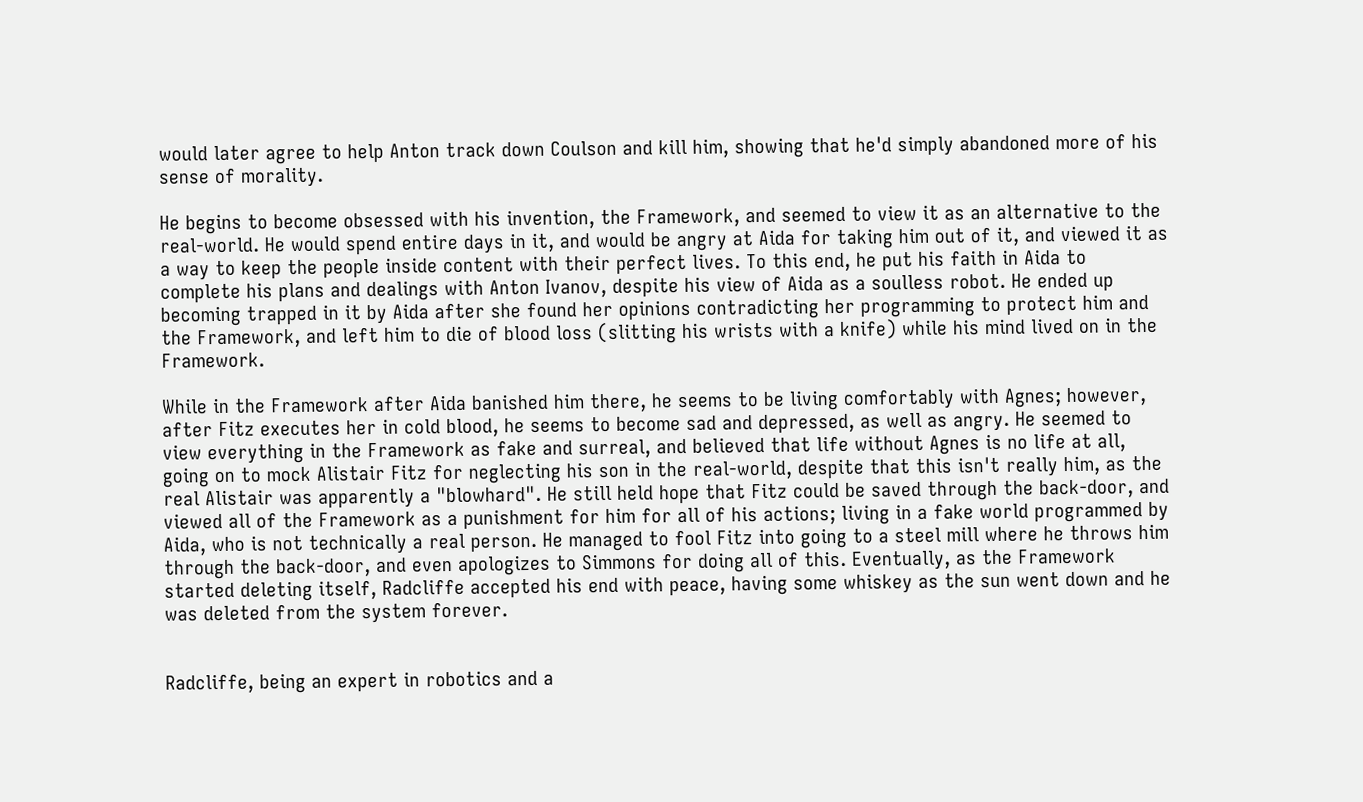would later agree to help Anton track down Coulson and kill him, showing that he'd simply abandoned more of his sense of morality.

He begins to become obsessed with his invention, the Framework, and seemed to view it as an alternative to the real-world. He would spend entire days in it, and would be angry at Aida for taking him out of it, and viewed it as a way to keep the people inside content with their perfect lives. To this end, he put his faith in Aida to complete his plans and dealings with Anton Ivanov, despite his view of Aida as a soulless robot. He ended up becoming trapped in it by Aida after she found her opinions contradicting her programming to protect him and the Framework, and left him to die of blood loss (slitting his wrists with a knife) while his mind lived on in the Framework.

While in the Framework after Aida banished him there, he seems to be living comfortably with Agnes; however, after Fitz executes her in cold blood, he seems to become sad and depressed, as well as angry. He seemed to view everything in the Framework as fake and surreal, and believed that life without Agnes is no life at all, going on to mock Alistair Fitz for neglecting his son in the real-world, despite that this isn't really him, as the real Alistair was apparently a "blowhard". He still held hope that Fitz could be saved through the back-door, and viewed all of the Framework as a punishment for him for all of his actions; living in a fake world programmed by Aida, who is not technically a real person. He managed to fool Fitz into going to a steel mill where he throws him through the back-door, and even apologizes to Simmons for doing all of this. Eventually, as the Framework started deleting itself, Radcliffe accepted his end with peace, having some whiskey as the sun went down and he was deleted from the system forever.


Radcliffe, being an expert in robotics and a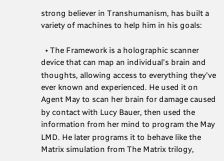strong believer in Transhumanism, has built a variety of machines to help him in his goals:

  • The Framework is a holographic scanner device that can map an individual's brain and thoughts, allowing access to everything they've ever known and experienced. He used it on Agent May to scan her brain for damage caused by contact with Lucy Bauer, then used the information from her mind to program the May LMD. He later programs it to behave like the Matrix simulation from The Matrix trilogy,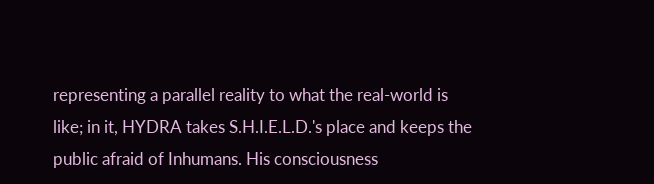representing a parallel reality to what the real-world is like; in it, HYDRA takes S.H.I.E.L.D.'s place and keeps the public afraid of Inhumans. His consciousness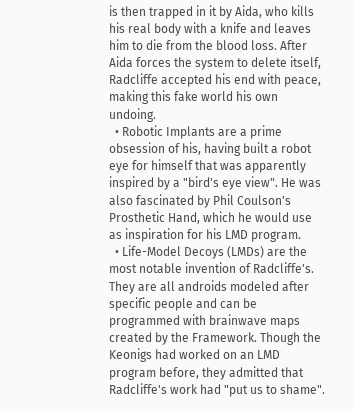is then trapped in it by Aida, who kills his real body with a knife and leaves him to die from the blood loss. After Aida forces the system to delete itself, Radcliffe accepted his end with peace, making this fake world his own undoing.
  • Robotic Implants are a prime obsession of his, having built a robot eye for himself that was apparently inspired by a "bird's eye view". He was also fascinated by Phil Coulson's Prosthetic Hand, which he would use as inspiration for his LMD program.
  • Life-Model Decoys (LMDs) are the most notable invention of Radcliffe's. They are all androids modeled after specific people and can be programmed with brainwave maps created by the Framework. Though the Keonigs had worked on an LMD program before, they admitted that Radcliffe's work had "put us to shame".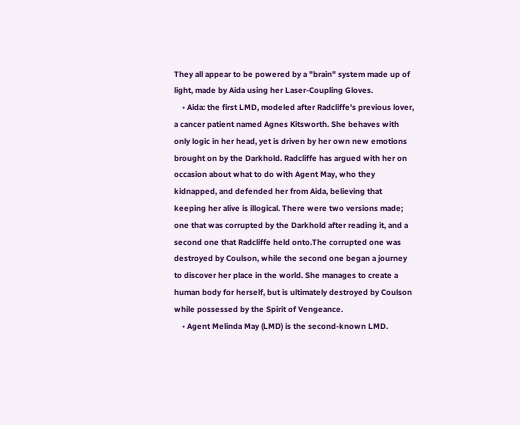They all appear to be powered by a "brain" system made up of light, made by Aida using her Laser-Coupling Gloves.
    • Aida: the first LMD, modeled after Radcliffe's previous lover, a cancer patient named Agnes Kitsworth. She behaves with only logic in her head, yet is driven by her own new emotions brought on by the Darkhold. Radcliffe has argued with her on occasion about what to do with Agent May, who they kidnapped, and defended her from Aida, believing that keeping her alive is illogical. There were two versions made; one that was corrupted by the Darkhold after reading it, and a second one that Radcliffe held onto.The corrupted one was destroyed by Coulson, while the second one began a journey to discover her place in the world. She manages to create a human body for herself, but is ultimately destroyed by Coulson while possessed by the Spirit of Vengeance.
    • Agent Melinda May (LMD) is the second-known LMD.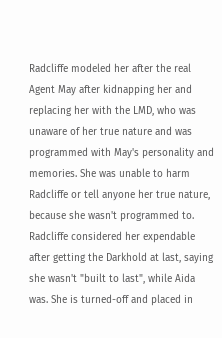Radcliffe modeled her after the real Agent May after kidnapping her and replacing her with the LMD, who was unaware of her true nature and was programmed with May's personality and memories. She was unable to harm Radcliffe or tell anyone her true nature, because she wasn't programmed to. Radcliffe considered her expendable after getting the Darkhold at last, saying she wasn't "built to last", while Aida was. She is turned-off and placed in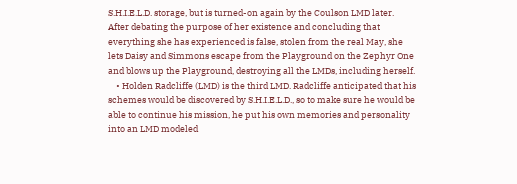S.H.I.E.L.D. storage, but is turned-on again by the Coulson LMD later. After debating the purpose of her existence and concluding that everything she has experienced is false, stolen from the real May, she lets Daisy and Simmons escape from the Playground on the Zephyr One and blows up the Playground, destroying all the LMDs, including herself.
    • Holden Radcliffe (LMD) is the third LMD. Radcliffe anticipated that his schemes would be discovered by S.H.I.E.L.D., so to make sure he would be able to continue his mission, he put his own memories and personality into an LMD modeled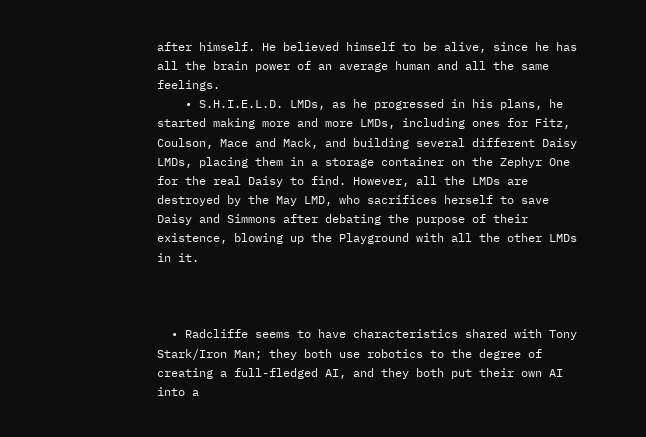after himself. He believed himself to be alive, since he has all the brain power of an average human and all the same feelings.
    • S.H.I.E.L.D. LMDs, as he progressed in his plans, he started making more and more LMDs, including ones for Fitz, Coulson, Mace and Mack, and building several different Daisy LMDs, placing them in a storage container on the Zephyr One for the real Daisy to find. However, all the LMDs are destroyed by the May LMD, who sacrifices herself to save Daisy and Simmons after debating the purpose of their existence, blowing up the Playground with all the other LMDs in it.



  • Radcliffe seems to have characteristics shared with Tony Stark/Iron Man; they both use robotics to the degree of creating a full-fledged AI, and they both put their own AI into a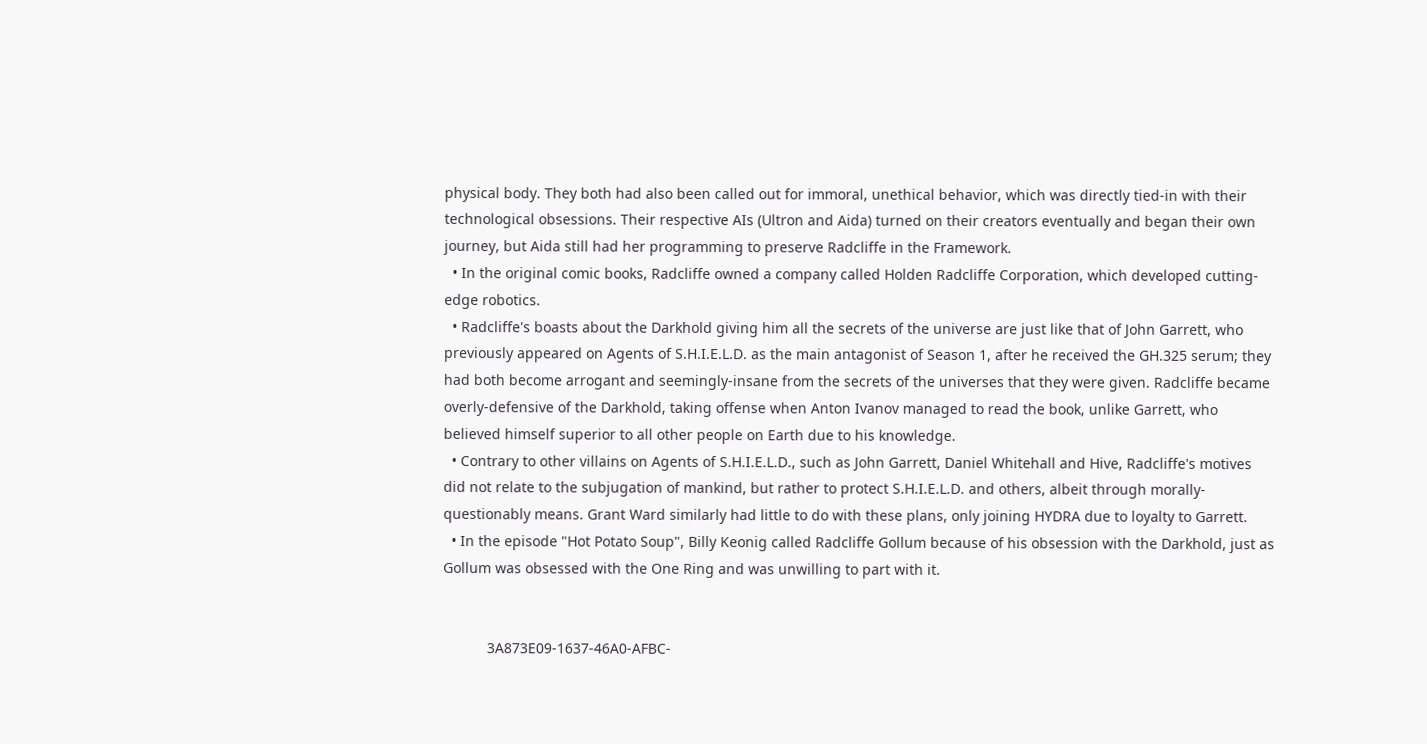physical body. They both had also been called out for immoral, unethical behavior, which was directly tied-in with their technological obsessions. Their respective AIs (Ultron and Aida) turned on their creators eventually and began their own journey, but Aida still had her programming to preserve Radcliffe in the Framework.
  • In the original comic books, Radcliffe owned a company called Holden Radcliffe Corporation, which developed cutting-edge robotics.
  • Radcliffe's boasts about the Darkhold giving him all the secrets of the universe are just like that of John Garrett, who previously appeared on Agents of S.H.I.E.L.D. as the main antagonist of Season 1, after he received the GH.325 serum; they had both become arrogant and seemingly-insane from the secrets of the universes that they were given. Radcliffe became overly-defensive of the Darkhold, taking offense when Anton Ivanov managed to read the book, unlike Garrett, who believed himself superior to all other people on Earth due to his knowledge.
  • Contrary to other villains on Agents of S.H.I.E.L.D., such as John Garrett, Daniel Whitehall and Hive, Radcliffe's motives did not relate to the subjugation of mankind, but rather to protect S.H.I.E.L.D. and others, albeit through morally-questionably means. Grant Ward similarly had little to do with these plans, only joining HYDRA due to loyalty to Garrett.
  • In the episode "Hot Potato Soup", Billy Keonig called Radcliffe Gollum because of his obsession with the Darkhold, just as Gollum was obsessed with the One Ring and was unwilling to part with it.


           3A873E09-1637-46A0-AFBC-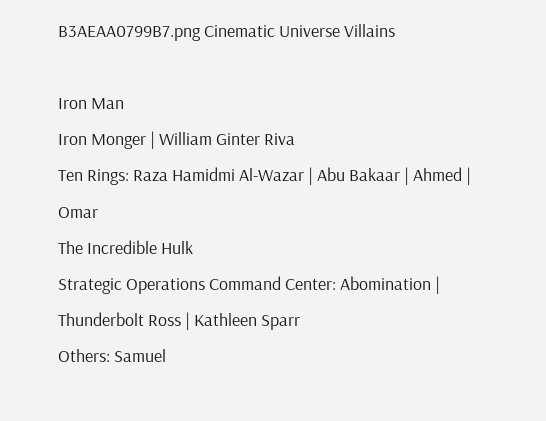B3AEAA0799B7.png Cinematic Universe Villains

Iron Man
Iron Monger | William Ginter Riva
Ten Rings: Raza Hamidmi Al-Wazar | Abu Bakaar | Ahmed | Omar
The Incredible Hulk
Strategic Operations Command Center: Abomination | Thunderbolt Ross | Kathleen Sparr
Others: Samuel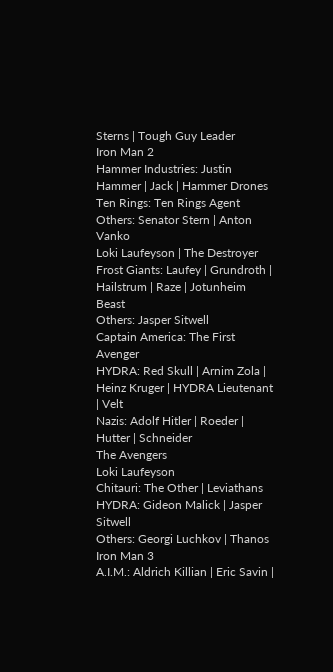Sterns | Tough Guy Leader
Iron Man 2
Hammer Industries: Justin Hammer | Jack | Hammer Drones
Ten Rings: Ten Rings Agent
Others: Senator Stern | Anton Vanko
Loki Laufeyson | The Destroyer
Frost Giants: Laufey | Grundroth | Hailstrum | Raze | Jotunheim Beast
Others: Jasper Sitwell
Captain America: The First Avenger
HYDRA: Red Skull | Arnim Zola | Heinz Kruger | HYDRA Lieutenant | Velt
Nazis: Adolf Hitler | Roeder | Hutter | Schneider
The Avengers
Loki Laufeyson
Chitauri: The Other | Leviathans
HYDRA: Gideon Malick | Jasper Sitwell
Others: Georgi Luchkov | Thanos
Iron Man 3
A.I.M.: Aldrich Killian | Eric Savin |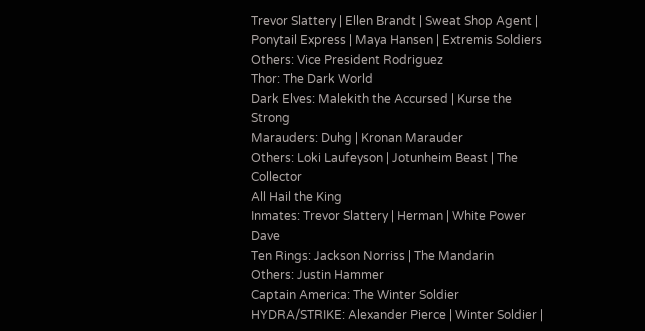Trevor Slattery | Ellen Brandt | Sweat Shop Agent | Ponytail Express | Maya Hansen | Extremis Soldiers
Others: Vice President Rodriguez
Thor: The Dark World
Dark Elves: Malekith the Accursed | Kurse the Strong
Marauders: Duhg | Kronan Marauder
Others: Loki Laufeyson | Jotunheim Beast | The Collector
All Hail the King
Inmates: Trevor Slattery | Herman | White Power Dave
Ten Rings: Jackson Norriss | The Mandarin
Others: Justin Hammer
Captain America: The Winter Soldier
HYDRA/STRIKE: Alexander Pierce | Winter Soldier |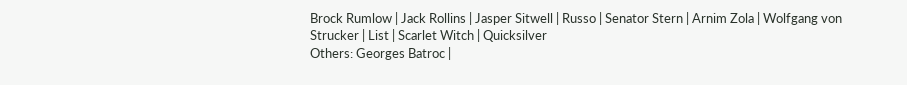Brock Rumlow | Jack Rollins | Jasper Sitwell | Russo | Senator Stern | Arnim Zola | Wolfgang von Strucker | List | Scarlet Witch | Quicksilver
Others: Georges Batroc |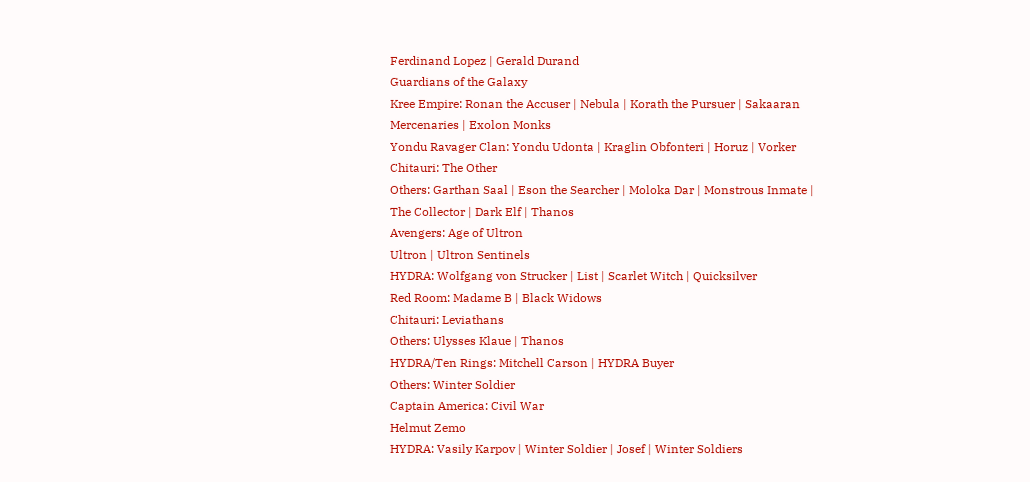Ferdinand Lopez | Gerald Durand
Guardians of the Galaxy
Kree Empire: Ronan the Accuser | Nebula | Korath the Pursuer | Sakaaran Mercenaries | Exolon Monks
Yondu Ravager Clan: Yondu Udonta | Kraglin Obfonteri | Horuz | Vorker
Chitauri: The Other
Others: Garthan Saal | Eson the Searcher | Moloka Dar | Monstrous Inmate | The Collector | Dark Elf | Thanos
Avengers: Age of Ultron
Ultron | Ultron Sentinels
HYDRA: Wolfgang von Strucker | List | Scarlet Witch | Quicksilver
Red Room: Madame B | Black Widows
Chitauri: Leviathans
Others: Ulysses Klaue | Thanos
HYDRA/Ten Rings: Mitchell Carson | HYDRA Buyer
Others: Winter Soldier
Captain America: Civil War
Helmut Zemo
HYDRA: Vasily Karpov | Winter Soldier | Josef | Winter Soldiers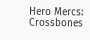Hero Mercs: Crossbones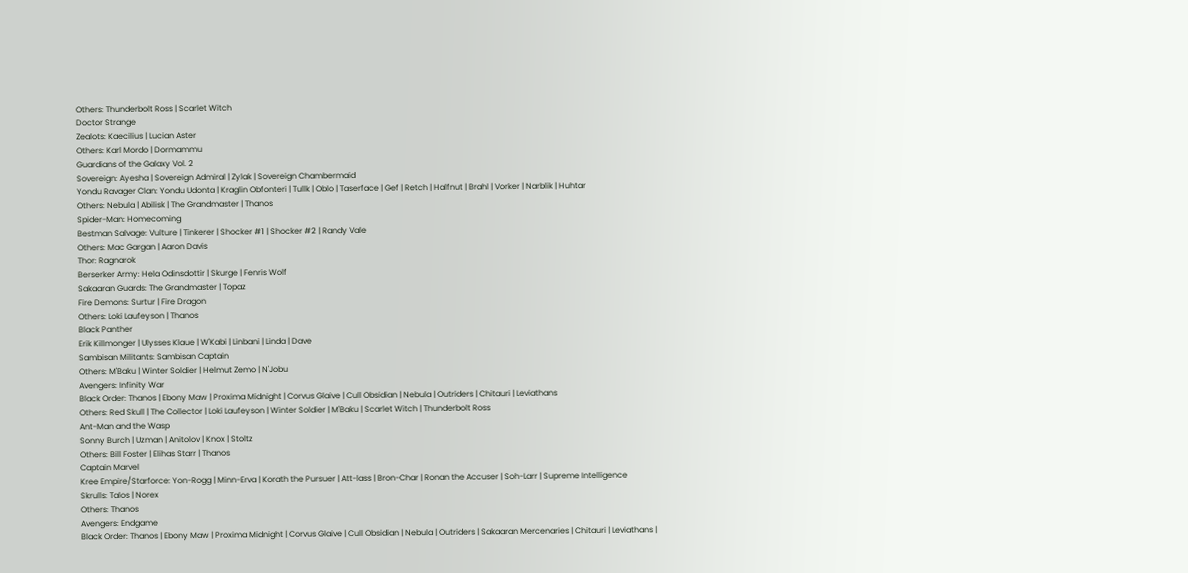Others: Thunderbolt Ross | Scarlet Witch
Doctor Strange
Zealots: Kaecilius | Lucian Aster
Others: Karl Mordo | Dormammu
Guardians of the Galaxy Vol. 2
Sovereign: Ayesha | Sovereign Admiral | Zylak | Sovereign Chambermaid
Yondu Ravager Clan: Yondu Udonta | Kraglin Obfonteri | Tullk | Oblo | Taserface | Gef | Retch | Halfnut | Brahl | Vorker | Narblik | Huhtar
Others: Nebula | Abilisk | The Grandmaster | Thanos
Spider-Man: Homecoming
Bestman Salvage: Vulture | Tinkerer | Shocker #1 | Shocker #2 | Randy Vale
Others: Mac Gargan | Aaron Davis
Thor: Ragnarok
Berserker Army: Hela Odinsdottir | Skurge | Fenris Wolf
Sakaaran Guards: The Grandmaster | Topaz
Fire Demons: Surtur | Fire Dragon
Others: Loki Laufeyson | Thanos
Black Panther
Erik Killmonger | Ulysses Klaue | W'Kabi | Linbani | Linda | Dave
Sambisan Militants: Sambisan Captain
Others: M'Baku | Winter Soldier | Helmut Zemo | N'Jobu
Avengers: Infinity War
Black Order: Thanos | Ebony Maw | Proxima Midnight | Corvus Glaive | Cull Obsidian | Nebula | Outriders | Chitauri | Leviathans
Others: Red Skull | The Collector | Loki Laufeyson | Winter Soldier | M'Baku | Scarlet Witch | Thunderbolt Ross
Ant-Man and the Wasp
Sonny Burch | Uzman | Anitolov | Knox | Stoltz
Others: Bill Foster | Elihas Starr | Thanos
Captain Marvel
Kree Empire/Starforce: Yon-Rogg | Minn-Erva | Korath the Pursuer | Att-lass | Bron-Char | Ronan the Accuser | Soh-Larr | Supreme Intelligence
Skrulls: Talos | Norex
Others: Thanos
Avengers: Endgame
Black Order: Thanos | Ebony Maw | Proxima Midnight | Corvus Glaive | Cull Obsidian | Nebula | Outriders | Sakaaran Mercenaries | Chitauri | Leviathans |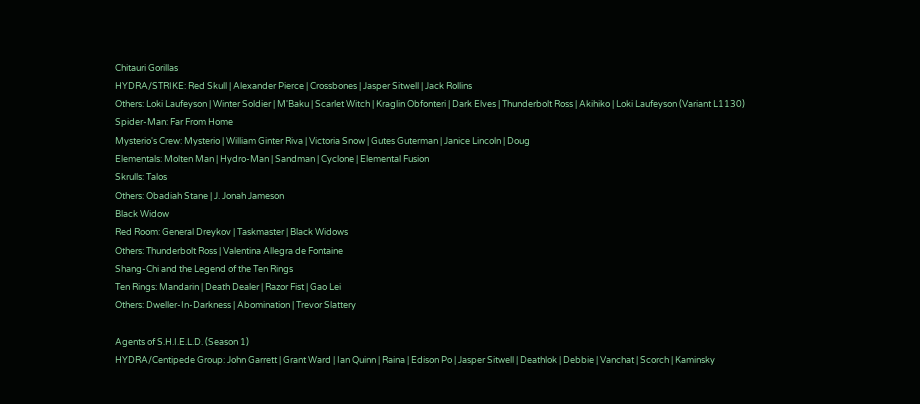Chitauri Gorillas
HYDRA/STRIKE: Red Skull | Alexander Pierce | Crossbones | Jasper Sitwell | Jack Rollins
Others: Loki Laufeyson | Winter Soldier | M'Baku | Scarlet Witch | Kraglin Obfonteri | Dark Elves | Thunderbolt Ross | Akihiko | Loki Laufeyson (Variant L1130)
Spider-Man: Far From Home
Mysterio's Crew: Mysterio | William Ginter Riva | Victoria Snow | Gutes Guterman | Janice Lincoln | Doug
Elementals: Molten Man | Hydro-Man | Sandman | Cyclone | Elemental Fusion
Skrulls: Talos
Others: Obadiah Stane | J. Jonah Jameson
Black Widow
Red Room: General Dreykov | Taskmaster | Black Widows
Others: Thunderbolt Ross | Valentina Allegra de Fontaine
Shang-Chi and the Legend of the Ten Rings
Ten Rings: Mandarin | Death Dealer | Razor Fist | Gao Lei
Others: Dweller-In-Darkness | Abomination | Trevor Slattery

Agents of S.H.I.E.L.D. (Season 1)
HYDRA/Centipede Group: John Garrett | Grant Ward | Ian Quinn | Raina | Edison Po | Jasper Sitwell | Deathlok | Debbie | Vanchat | Scorch | Kaminsky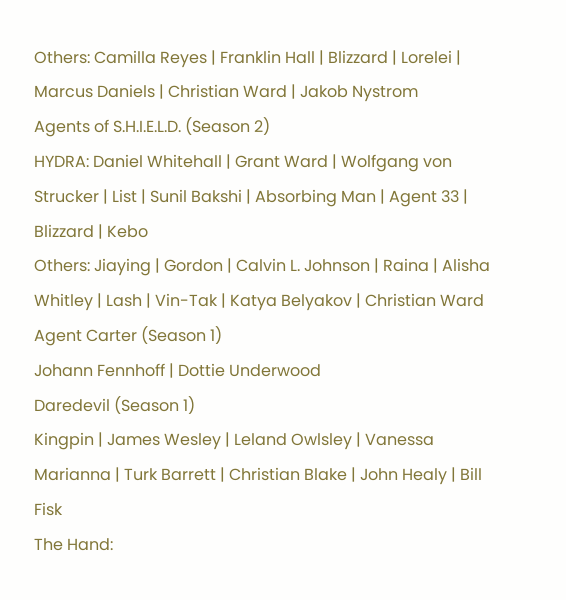Others: Camilla Reyes | Franklin Hall | Blizzard | Lorelei | Marcus Daniels | Christian Ward | Jakob Nystrom
Agents of S.H.I.E.L.D. (Season 2)
HYDRA: Daniel Whitehall | Grant Ward | Wolfgang von Strucker | List | Sunil Bakshi | Absorbing Man | Agent 33 | Blizzard | Kebo
Others: Jiaying | Gordon | Calvin L. Johnson | Raina | Alisha Whitley | Lash | Vin-Tak | Katya Belyakov | Christian Ward
Agent Carter (Season 1)
Johann Fennhoff | Dottie Underwood
Daredevil (Season 1)
Kingpin | James Wesley | Leland Owlsley | Vanessa Marianna | Turk Barrett | Christian Blake | John Healy | Bill Fisk
The Hand: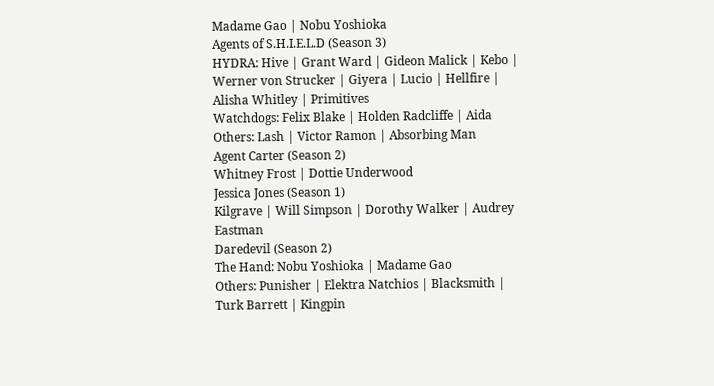Madame Gao | Nobu Yoshioka
Agents of S.H.I.E.L.D (Season 3)
HYDRA: Hive | Grant Ward | Gideon Malick | Kebo | Werner von Strucker | Giyera | Lucio | Hellfire | Alisha Whitley | Primitives
Watchdogs: Felix Blake | Holden Radcliffe | Aida
Others: Lash | Victor Ramon | Absorbing Man
Agent Carter (Season 2)
Whitney Frost | Dottie Underwood
Jessica Jones (Season 1)
Kilgrave | Will Simpson | Dorothy Walker | Audrey Eastman
Daredevil (Season 2)
The Hand: Nobu Yoshioka | Madame Gao
Others: Punisher | Elektra Natchios | Blacksmith | Turk Barrett | Kingpin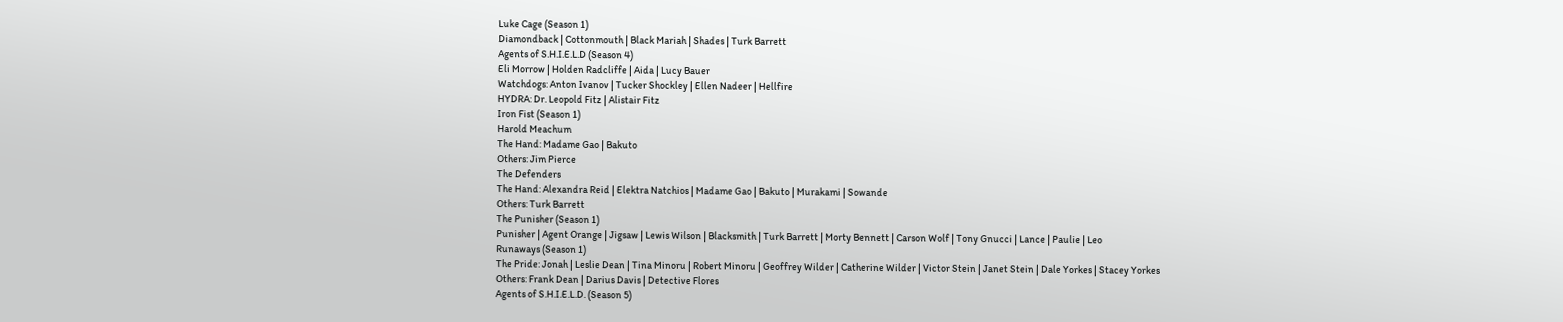Luke Cage (Season 1)
Diamondback | Cottonmouth | Black Mariah | Shades | Turk Barrett
Agents of S.H.I.E.L.D (Season 4)
Eli Morrow | Holden Radcliffe | Aida | Lucy Bauer
Watchdogs: Anton Ivanov | Tucker Shockley | Ellen Nadeer | Hellfire
HYDRA: Dr. Leopold Fitz | Alistair Fitz
Iron Fist (Season 1)
Harold Meachum
The Hand: Madame Gao | Bakuto
Others: Jim Pierce
The Defenders
The Hand: Alexandra Reid | Elektra Natchios | Madame Gao | Bakuto | Murakami | Sowande
Others: Turk Barrett
The Punisher (Season 1)
Punisher | Agent Orange | Jigsaw | Lewis Wilson | Blacksmith | Turk Barrett | Morty Bennett | Carson Wolf | Tony Gnucci | Lance | Paulie | Leo
Runaways (Season 1)
The Pride: Jonah | Leslie Dean | Tina Minoru | Robert Minoru | Geoffrey Wilder | Catherine Wilder | Victor Stein | Janet Stein | Dale Yorkes | Stacey Yorkes
Others: Frank Dean | Darius Davis | Detective Flores
Agents of S.H.I.E.L.D. (Season 5)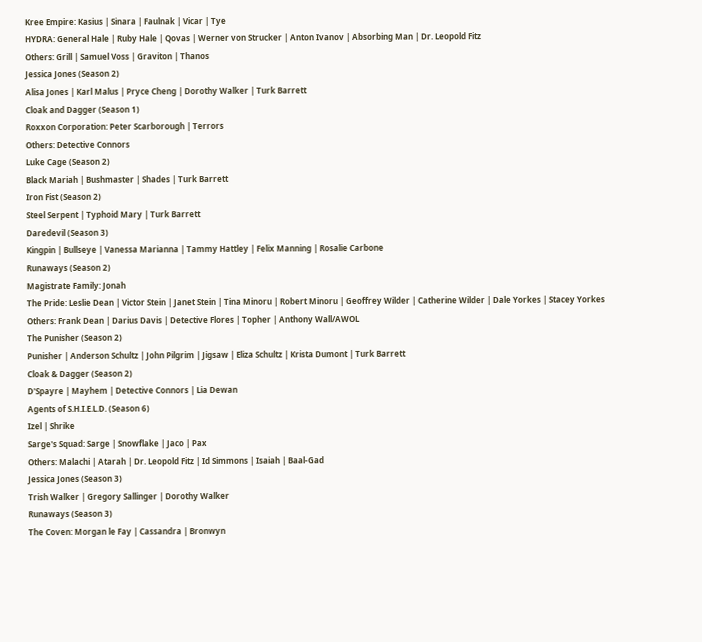Kree Empire: Kasius | Sinara | Faulnak | Vicar | Tye
HYDRA: General Hale | Ruby Hale | Qovas | Werner von Strucker | Anton Ivanov | Absorbing Man | Dr. Leopold Fitz
Others: Grill | Samuel Voss | Graviton | Thanos
Jessica Jones (Season 2)
Alisa Jones | Karl Malus | Pryce Cheng | Dorothy Walker | Turk Barrett
Cloak and Dagger (Season 1)
Roxxon Corporation: Peter Scarborough | Terrors
Others: Detective Connors
Luke Cage (Season 2)
Black Mariah | Bushmaster | Shades | Turk Barrett
Iron Fist (Season 2)
Steel Serpent | Typhoid Mary | Turk Barrett
Daredevil (Season 3)
Kingpin | Bullseye | Vanessa Marianna | Tammy Hattley | Felix Manning | Rosalie Carbone
Runaways (Season 2)
Magistrate Family: Jonah
The Pride: Leslie Dean | Victor Stein | Janet Stein | Tina Minoru | Robert Minoru | Geoffrey Wilder | Catherine Wilder | Dale Yorkes | Stacey Yorkes
Others: Frank Dean | Darius Davis | Detective Flores | Topher | Anthony Wall/AWOL
The Punisher (Season 2)
Punisher | Anderson Schultz | John Pilgrim | Jigsaw | Eliza Schultz | Krista Dumont | Turk Barrett
Cloak & Dagger (Season 2)
D'Spayre | Mayhem | Detective Connors | Lia Dewan
Agents of S.H.I.E.L.D. (Season 6)
Izel | Shrike
Sarge's Squad: Sarge | Snowflake | Jaco | Pax
Others: Malachi | Atarah | Dr. Leopold Fitz | Id Simmons | Isaiah | Baal-Gad
Jessica Jones (Season 3)
Trish Walker | Gregory Sallinger | Dorothy Walker
Runaways (Season 3)
The Coven: Morgan le Fay | Cassandra | Bronwyn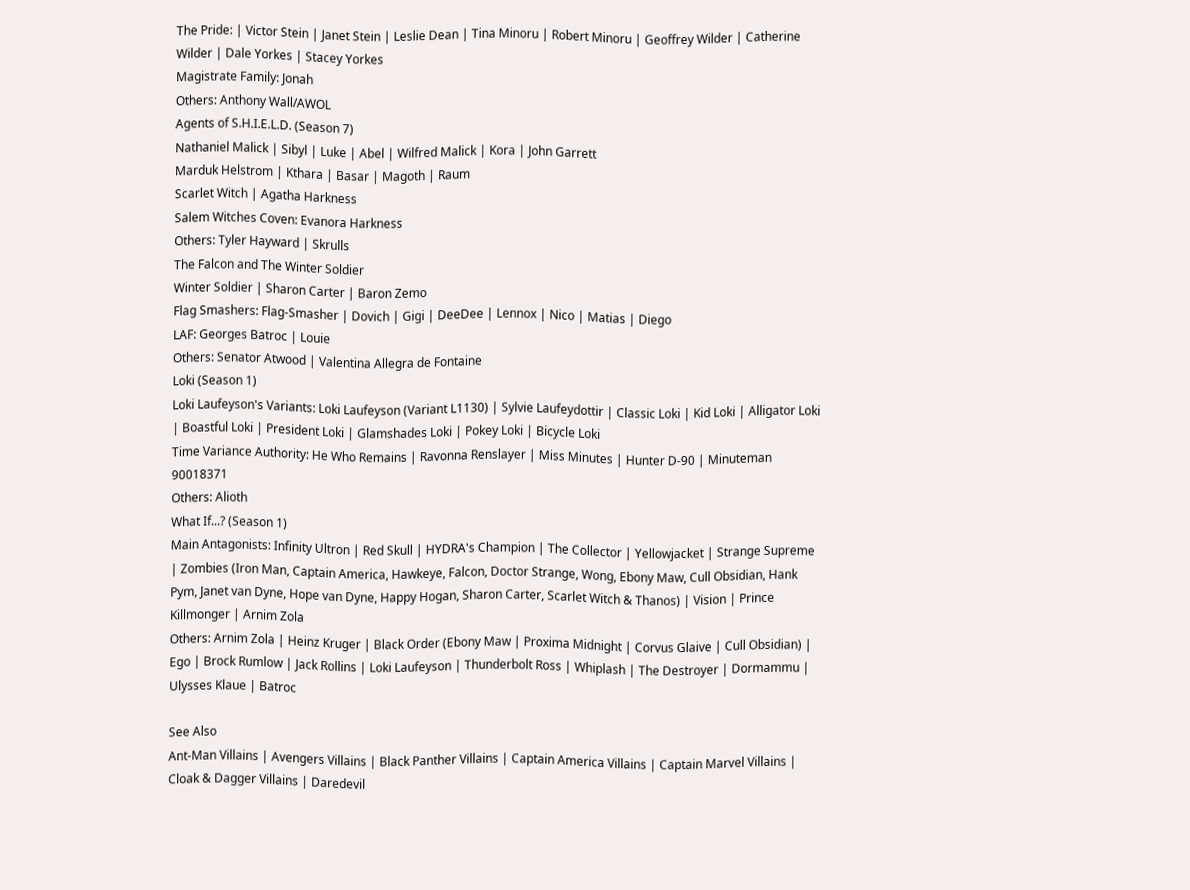The Pride: | Victor Stein | Janet Stein | Leslie Dean | Tina Minoru | Robert Minoru | Geoffrey Wilder | Catherine Wilder | Dale Yorkes | Stacey Yorkes
Magistrate Family: Jonah
Others: Anthony Wall/AWOL
Agents of S.H.I.E.L.D. (Season 7)
Nathaniel Malick | Sibyl | Luke | Abel | Wilfred Malick | Kora | John Garrett
Marduk Helstrom | Kthara | Basar | Magoth | Raum
Scarlet Witch | Agatha Harkness
Salem Witches Coven: Evanora Harkness
Others: Tyler Hayward | Skrulls
The Falcon and The Winter Soldier
Winter Soldier | Sharon Carter | Baron Zemo
Flag Smashers: Flag-Smasher | Dovich | Gigi | DeeDee | Lennox | Nico | Matias | Diego
LAF: Georges Batroc | Louie
Others: Senator Atwood | Valentina Allegra de Fontaine
Loki (Season 1)
Loki Laufeyson's Variants: Loki Laufeyson (Variant L1130) | Sylvie Laufeydottir | Classic Loki | Kid Loki | Alligator Loki | Boastful Loki | President Loki | Glamshades Loki | Pokey Loki | Bicycle Loki
Time Variance Authority: He Who Remains | Ravonna Renslayer | Miss Minutes | Hunter D-90 | Minuteman 90018371
Others: Alioth
What If...? (Season 1)
Main Antagonists: Infinity Ultron | Red Skull | HYDRA's Champion | The Collector | Yellowjacket | Strange Supreme | Zombies (Iron Man, Captain America, Hawkeye, Falcon, Doctor Strange, Wong, Ebony Maw, Cull Obsidian, Hank Pym, Janet van Dyne, Hope van Dyne, Happy Hogan, Sharon Carter, Scarlet Witch & Thanos) | Vision | Prince Killmonger | Arnim Zola
Others: Arnim Zola | Heinz Kruger | Black Order (Ebony Maw | Proxima Midnight | Corvus Glaive | Cull Obsidian) | Ego | Brock Rumlow | Jack Rollins | Loki Laufeyson | Thunderbolt Ross | Whiplash | The Destroyer | Dormammu | Ulysses Klaue | Batroc

See Also
Ant-Man Villains | Avengers Villains | Black Panther Villains | Captain America Villains | Captain Marvel Villains | Cloak & Dagger Villains | Daredevil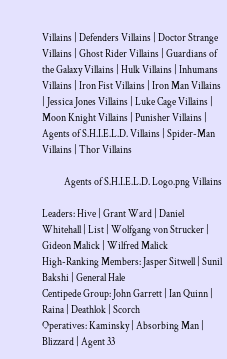Villains | Defenders Villains | Doctor Strange Villains | Ghost Rider Villains | Guardians of the Galaxy Villains | Hulk Villains | Inhumans Villains | Iron Fist Villains | Iron Man Villains | Jessica Jones Villains | Luke Cage Villains | Moon Knight Villains | Punisher Villains | Agents of S.H.I.E.L.D. Villains | Spider-Man Villains | Thor Villains

           Agents of S.H.I.E.L.D. Logo.png Villains

Leaders: Hive | Grant Ward | Daniel Whitehall | List | Wolfgang von Strucker | Gideon Malick | Wilfred Malick
High-Ranking Members: Jasper Sitwell | Sunil Bakshi | General Hale
Centipede Group: John Garrett | Ian Quinn | Raina | Deathlok | Scorch
Operatives: Kaminsky | Absorbing Man | Blizzard | Agent 33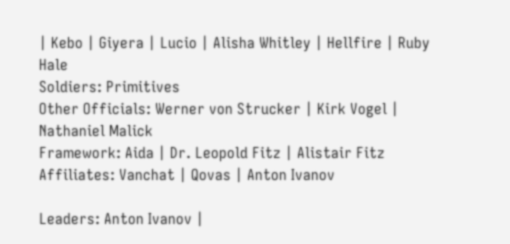| Kebo | Giyera | Lucio | Alisha Whitley | Hellfire | Ruby Hale
Soldiers: Primitives
Other Officials: Werner von Strucker | Kirk Vogel | Nathaniel Malick
Framework: Aida | Dr. Leopold Fitz | Alistair Fitz
Affiliates: Vanchat | Qovas | Anton Ivanov

Leaders: Anton Ivanov |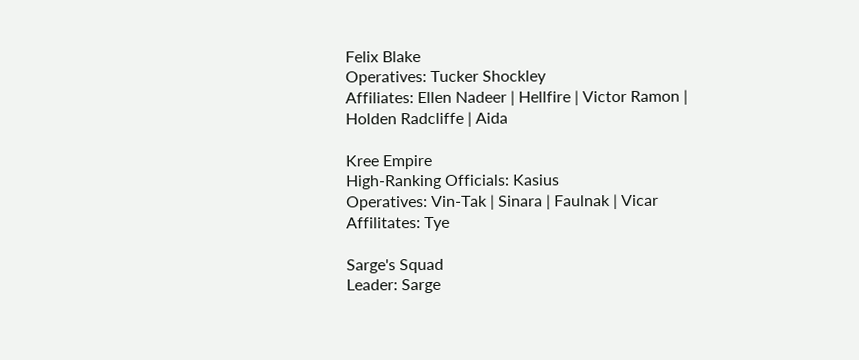Felix Blake
Operatives: Tucker Shockley
Affiliates: Ellen Nadeer | Hellfire | Victor Ramon | Holden Radcliffe | Aida

Kree Empire
High-Ranking Officials: Kasius
Operatives: Vin-Tak | Sinara | Faulnak | Vicar
Affilitates: Tye

Sarge's Squad
Leader: Sarge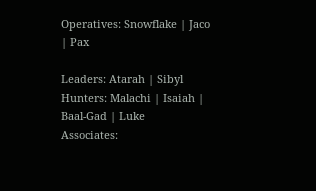Operatives: Snowflake | Jaco | Pax

Leaders: Atarah | Sibyl
Hunters: Malachi | Isaiah | Baal-Gad | Luke
Associates: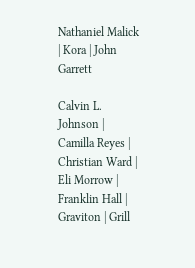Nathaniel Malick | Kora | John Garrett

Calvin L. Johnson | Camilla Reyes | Christian Ward | Eli Morrow | Franklin Hall | Graviton | Grill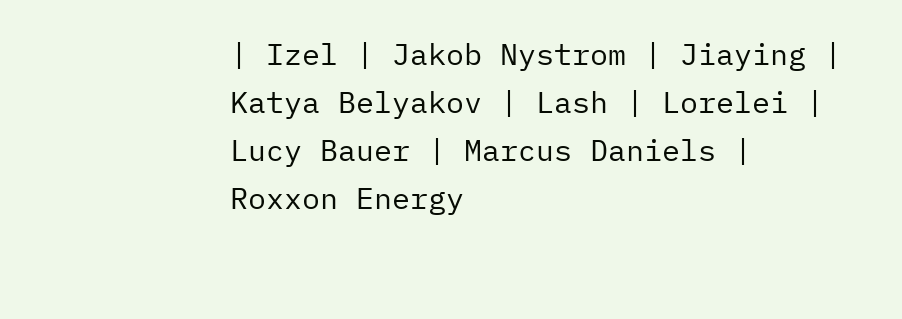| Izel | Jakob Nystrom | Jiaying | Katya Belyakov | Lash | Lorelei | Lucy Bauer | Marcus Daniels | Roxxon Energy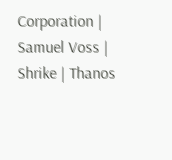Corporation | Samuel Voss | Shrike | Thanos